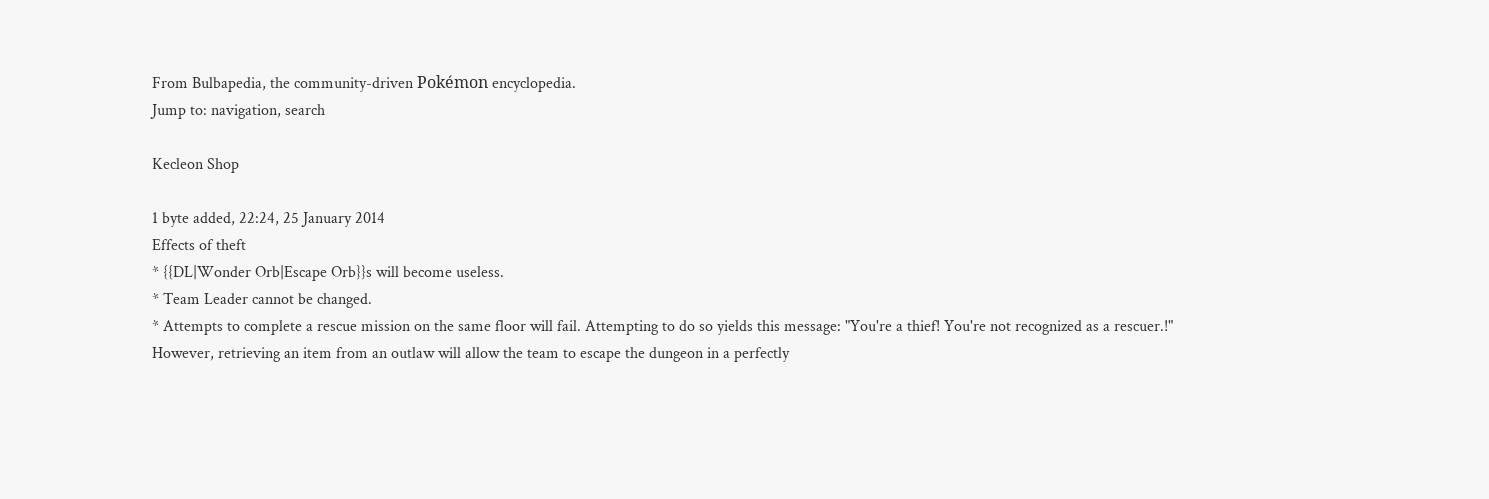From Bulbapedia, the community-driven Pokémon encyclopedia.
Jump to: navigation, search

Kecleon Shop

1 byte added, 22:24, 25 January 2014
Effects of theft
* {{DL|Wonder Orb|Escape Orb}}s will become useless.
* Team Leader cannot be changed.
* Attempts to complete a rescue mission on the same floor will fail. Attempting to do so yields this message: "You're a thief! You're not recognized as a rescuer.!" However, retrieving an item from an outlaw will allow the team to escape the dungeon in a perfectly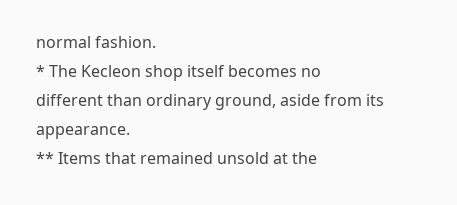normal fashion.
* The Kecleon shop itself becomes no different than ordinary ground, aside from its appearance.
** Items that remained unsold at the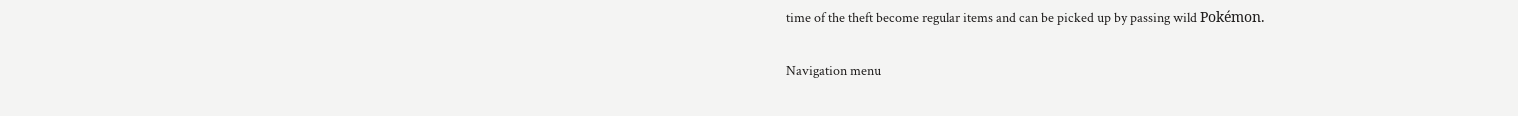time of the theft become regular items and can be picked up by passing wild Pokémon.

Navigation menu